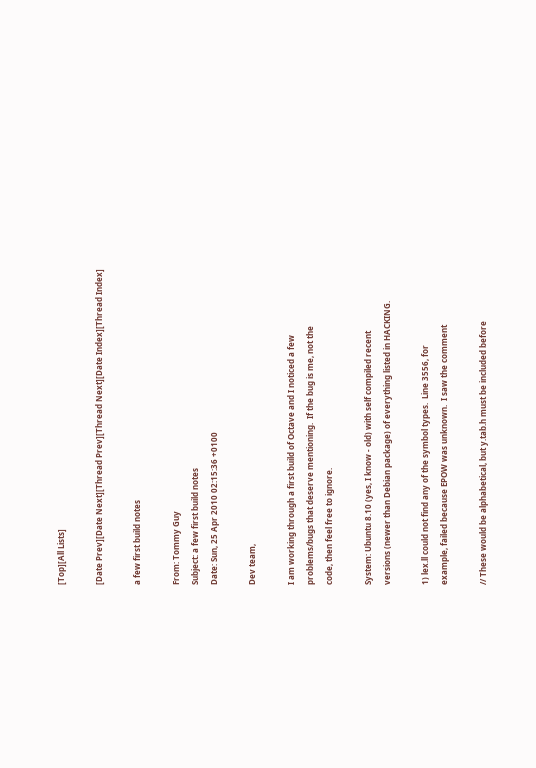[Top][All Lists]

[Date Prev][Date Next][Thread Prev][Thread Next][Date Index][Thread Index]

a few first build notes

From: Tommy Guy
Subject: a few first build notes
Date: Sun, 25 Apr 2010 02:15:36 +0100

Dev team,

I am working through a first build of Octave and I noticed a few
problems/bugs that deserve mentioning.  If the bug is me, not the
code, then feel free to ignore.

System: Ubuntu 8.10 (yes, I know - old) with self compiled recent
versions (newer than Debian package) of everything listed in HACKING.

1) lex.ll could not find any of the symbol types.  Line 3556, for
example, failed because EPOW was unknown.  I saw the comment

// These would be alphabetical, but y.tab.h must be included before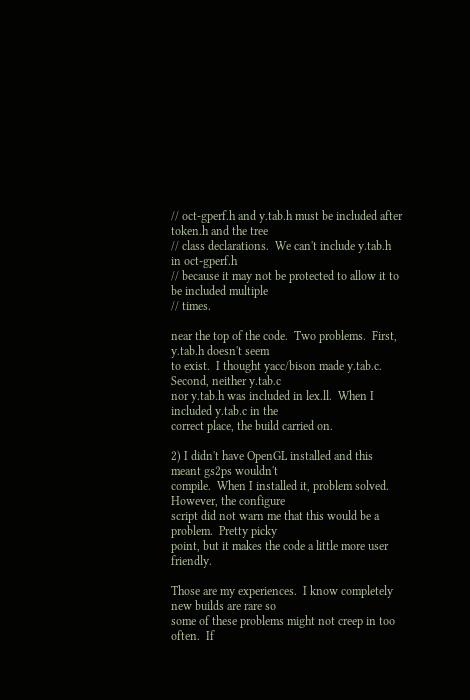// oct-gperf.h and y.tab.h must be included after token.h and the tree
// class declarations.  We can't include y.tab.h in oct-gperf.h
// because it may not be protected to allow it to be included multiple
// times.

near the top of the code.  Two problems.  First, y.tab.h doesn't seem
to exist.  I thought yacc/bison made y.tab.c.  Second, neither y.tab.c
nor y.tab.h was included in lex.ll.  When I included y.tab.c in the
correct place, the build carried on.

2) I didn't have OpenGL installed and this meant gs2ps wouldn't
compile.  When I installed it, problem solved.  However, the configure
script did not warn me that this would be a problem.  Pretty picky
point, but it makes the code a little more user friendly.

Those are my experiences.  I know completely new builds are rare so
some of these problems might not creep in too often.  If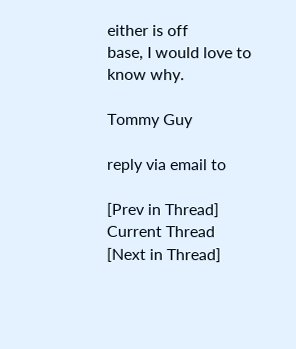either is off
base, I would love to know why.

Tommy Guy

reply via email to

[Prev in Thread] Current Thread [Next in Thread]